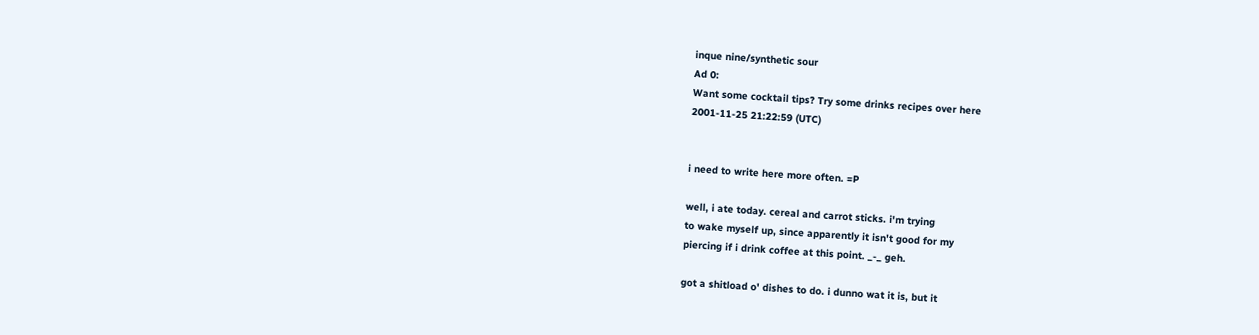inque nine/synthetic sour
Ad 0:
Want some cocktail tips? Try some drinks recipes over here
2001-11-25 21:22:59 (UTC)


i need to write here more often. =P

well, i ate today. cereal and carrot sticks. i'm trying
to wake myself up, since apparently it isn't good for my
piercing if i drink coffee at this point. _-_ geh.

got a shitload o' dishes to do. i dunno wat it is, but it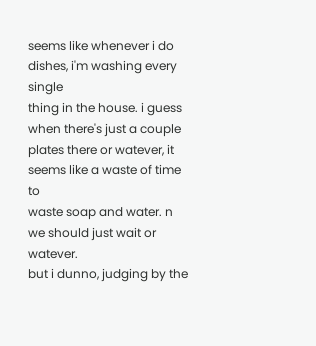seems like whenever i do dishes, i'm washing every single
thing in the house. i guess when there's just a couple
plates there or watever, it seems like a waste of time to
waste soap and water. n we should just wait or watever.
but i dunno, judging by the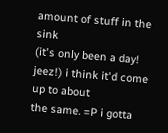amount of stuff in the sink
(it's only been a day! jeez!) i think it'd come up to about
the same. =P i gotta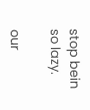stop bein so lazy.

our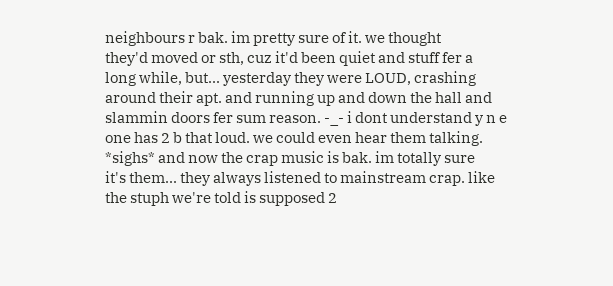neighbours r bak. im pretty sure of it. we thought
they'd moved or sth, cuz it'd been quiet and stuff fer a
long while, but... yesterday they were LOUD, crashing
around their apt. and running up and down the hall and
slammin doors fer sum reason. -_- i dont understand y n e
one has 2 b that loud. we could even hear them talking.
*sighs* and now the crap music is bak. im totally sure
it's them... they always listened to mainstream crap. like
the stuph we're told is supposed 2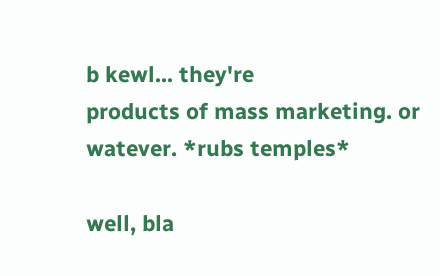b kewl... they're
products of mass marketing. or watever. *rubs temples*

well, bla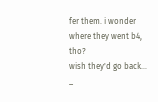fer them. i wonder where they went b4, tho?
wish they'd go back... _